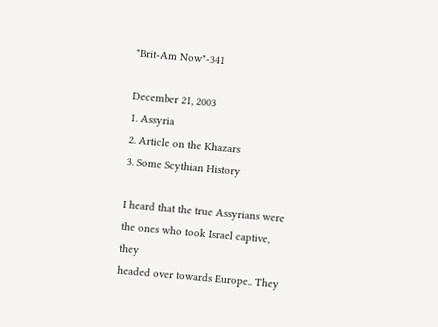"Brit-Am Now"-341

December 21, 2003
1. Assyria
2. Article on the Khazars
3. Some Scythian History

I heard that the true Assyrians were the ones who took Israel captive, they
headed over towards Europe.. They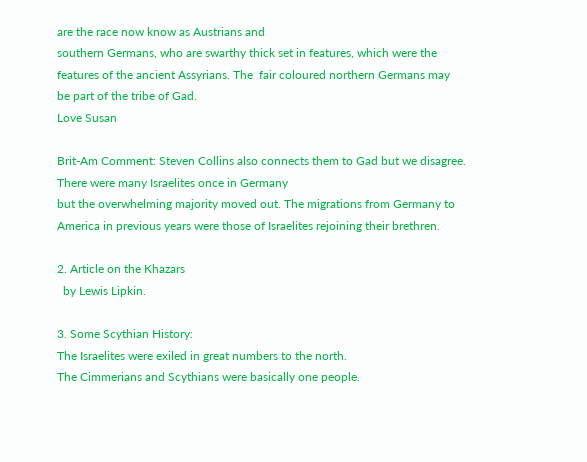are the race now know as Austrians and
southern Germans, who are swarthy thick set in features, which were the
features of the ancient Assyrians. The  fair coloured northern Germans may
be part of the tribe of Gad.
Love Susan

Brit-Am Comment: Steven Collins also connects them to Gad but we disagree.
There were many Israelites once in Germany
but the overwhelming majority moved out. The migrations from Germany to
America in previous years were those of Israelites rejoining their brethren.

2. Article on the Khazars
  by Lewis Lipkin.

3. Some Scythian History:
The Israelites were exiled in great numbers to the north.
The Cimmerians and Scythians were basically one people.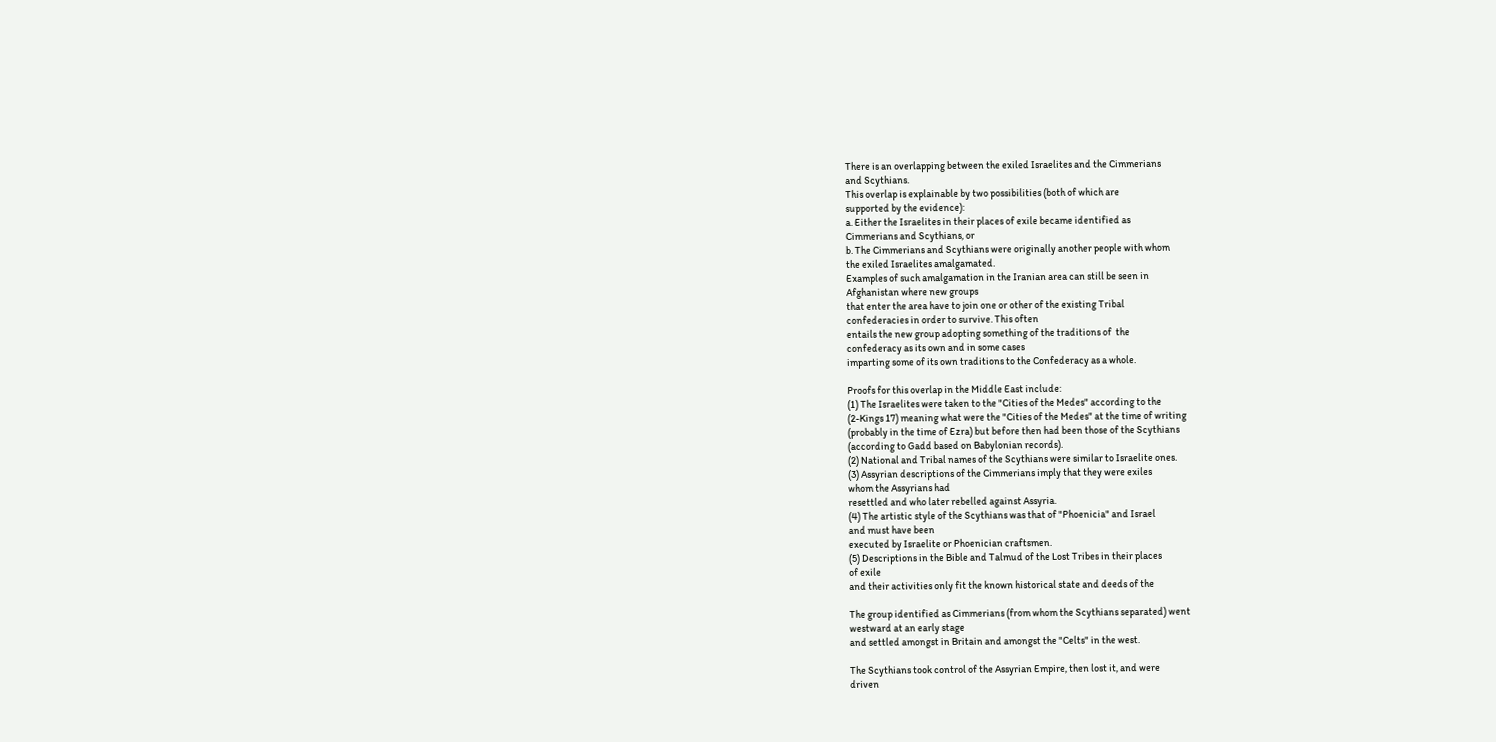There is an overlapping between the exiled Israelites and the Cimmerians
and Scythians.
This overlap is explainable by two possibilities (both of which are
supported by the evidence):
a. Either the Israelites in their places of exile became identified as
Cimmerians and Scythians, or
b. The Cimmerians and Scythians were originally another people with whom
the exiled Israelites amalgamated.
Examples of such amalgamation in the Iranian area can still be seen in
Afghanistan where new groups
that enter the area have to join one or other of the existing Tribal
confederacies in order to survive. This often
entails the new group adopting something of the traditions of  the
confederacy as its own and in some cases
imparting some of its own traditions to the Confederacy as a whole.

Proofs for this overlap in the Middle East include:
(1) The Israelites were taken to the "Cities of the Medes" according to the
(2-Kings 17) meaning what were the "Cities of the Medes" at the time of writing
(probably in the time of Ezra) but before then had been those of the Scythians
(according to Gadd based on Babylonian records).
(2) National and Tribal names of the Scythians were similar to Israelite ones.
(3) Assyrian descriptions of the Cimmerians imply that they were exiles
whom the Assyrians had
resettled and who later rebelled against Assyria.
(4) The artistic style of the Scythians was that of "Phoenicia" and Israel
and must have been
executed by Israelite or Phoenician craftsmen.
(5) Descriptions in the Bible and Talmud of the Lost Tribes in their places
of exile
and their activities only fit the known historical state and deeds of the

The group identified as Cimmerians (from whom the Scythians separated) went
westward at an early stage
and settled amongst in Britain and amongst the "Celts" in the west.

The Scythians took control of the Assyrian Empire, then lost it, and were
driven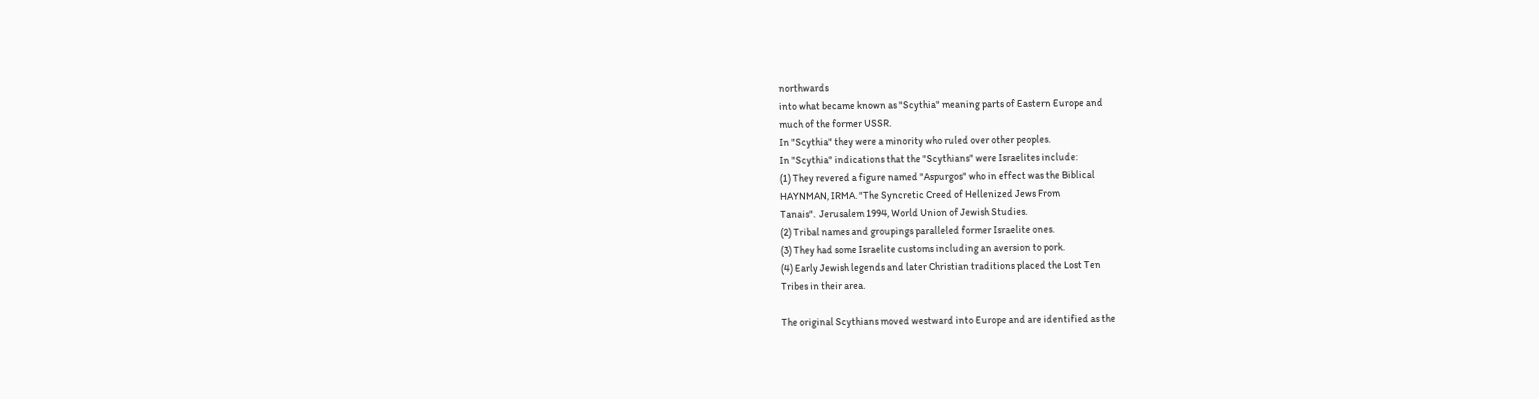northwards
into what became known as "Scythia" meaning parts of Eastern Europe and
much of the former USSR.
In "Scythia" they were a minority who ruled over other peoples.
In "Scythia" indications that the "Scythians" were Israelites include:
(1) They revered a figure named "Aspurgos" who in effect was the Biblical
HAYNMAN, IRMA. "The Syncretic Creed of Hellenized Jews From
Tanais".  Jerusalem 1994, World Union of Jewish Studies.
(2) Tribal names and groupings paralleled former Israelite ones.
(3) They had some Israelite customs including an aversion to pork.
(4) Early Jewish legends and later Christian traditions placed the Lost Ten
Tribes in their area.

The original Scythians moved westward into Europe and are identified as the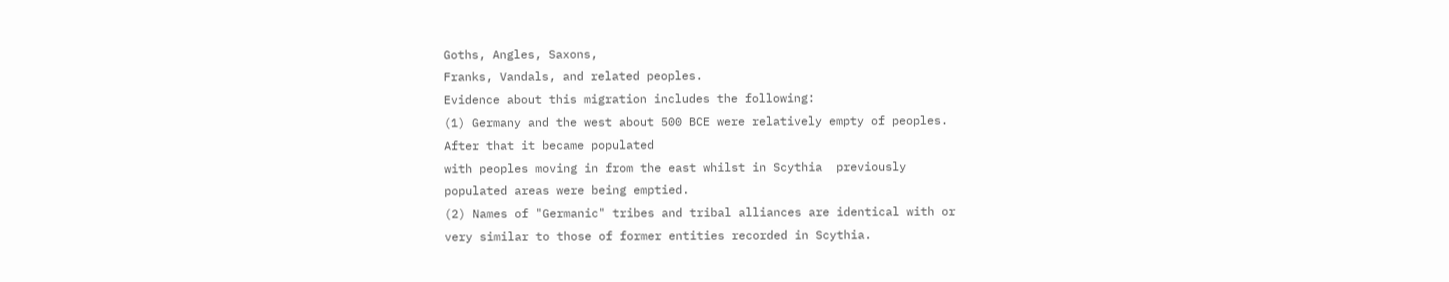Goths, Angles, Saxons,
Franks, Vandals, and related peoples.
Evidence about this migration includes the following:
(1) Germany and the west about 500 BCE were relatively empty of peoples.
After that it became populated
with peoples moving in from the east whilst in Scythia  previously
populated areas were being emptied.
(2) Names of "Germanic" tribes and tribal alliances are identical with or
very similar to those of former entities recorded in Scythia.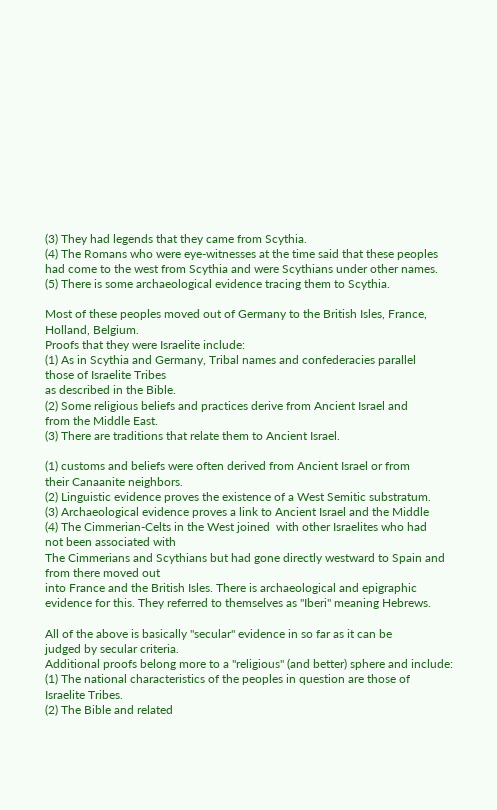(3) They had legends that they came from Scythia.
(4) The Romans who were eye-witnesses at the time said that these peoples
had come to the west from Scythia and were Scythians under other names.
(5) There is some archaeological evidence tracing them to Scythia.

Most of these peoples moved out of Germany to the British Isles, France,
Holland, Belgium.
Proofs that they were Israelite include:
(1) As in Scythia and Germany, Tribal names and confederacies parallel
those of Israelite Tribes
as described in the Bible.
(2) Some religious beliefs and practices derive from Ancient Israel and
from the Middle East.
(3) There are traditions that relate them to Ancient Israel.

(1) customs and beliefs were often derived from Ancient Israel or from
their Canaanite neighbors.
(2) Linguistic evidence proves the existence of a West Semitic substratum.
(3) Archaeological evidence proves a link to Ancient Israel and the Middle
(4) The Cimmerian-Celts in the West joined  with other Israelites who had
not been associated with
The Cimmerians and Scythians but had gone directly westward to Spain and
from there moved out
into France and the British Isles. There is archaeological and epigraphic
evidence for this. They referred to themselves as "Iberi" meaning Hebrews.

All of the above is basically "secular" evidence in so far as it can be
judged by secular criteria.
Additional proofs belong more to a "religious" (and better) sphere and include:
(1) The national characteristics of the peoples in question are those of
Israelite Tribes.
(2) The Bible and related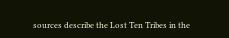sources describe the Lost Ten Tribes in the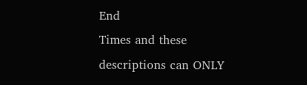End
Times and these
descriptions can ONLY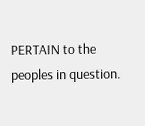PERTAIN to the peoples in question.